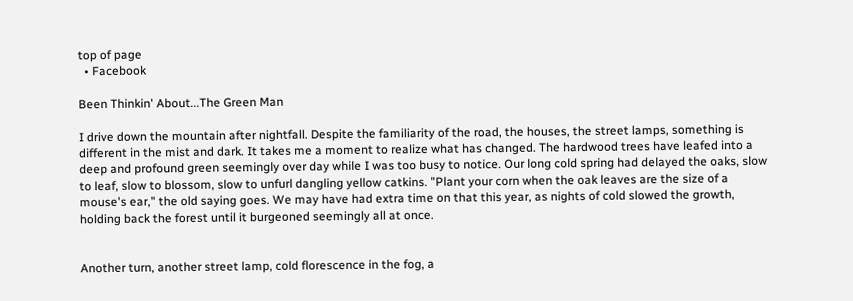top of page
  • Facebook

Been Thinkin' About...The Green Man

I drive down the mountain after nightfall. Despite the familiarity of the road, the houses, the street lamps, something is different in the mist and dark. It takes me a moment to realize what has changed. The hardwood trees have leafed into a deep and profound green seemingly over day while I was too busy to notice. Our long cold spring had delayed the oaks, slow to leaf, slow to blossom, slow to unfurl dangling yellow catkins. "Plant your corn when the oak leaves are the size of a mouse's ear," the old saying goes. We may have had extra time on that this year, as nights of cold slowed the growth, holding back the forest until it burgeoned seemingly all at once.


Another turn, another street lamp, cold florescence in the fog, a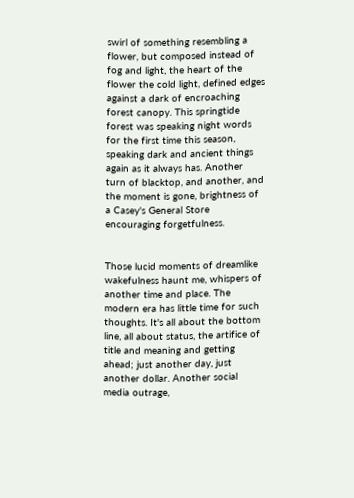swirl of something resembling a flower, but composed instead of fog and light, the heart of the flower the cold light, defined edges against a dark of encroaching forest canopy. This springtide forest was speaking night words for the first time this season, speaking dark and ancient things again as it always has. Another turn of blacktop, and another, and the moment is gone, brightness of a Casey's General Store encouraging forgetfulness.


Those lucid moments of dreamlike wakefulness haunt me, whispers of another time and place. The modern era has little time for such thoughts. It's all about the bottom line, all about status, the artifice of title and meaning and getting ahead; just another day, just another dollar. Another social media outrage,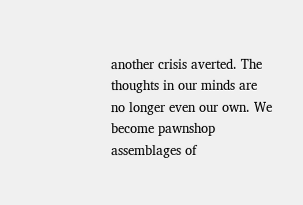another crisis averted. The thoughts in our minds are no longer even our own. We become pawnshop assemblages of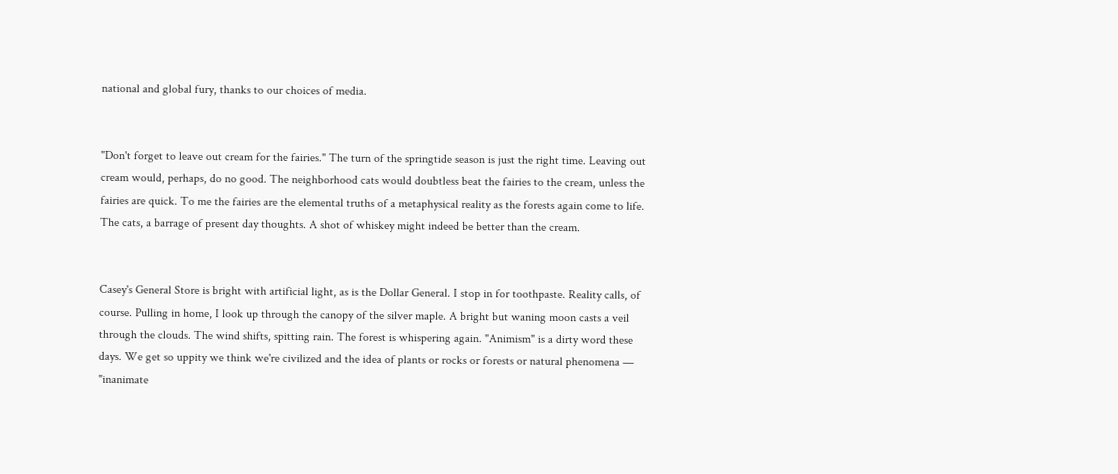national and global fury, thanks to our choices of media.


"Don't forget to leave out cream for the fairies." The turn of the springtide season is just the right time. Leaving out cream would, perhaps, do no good. The neighborhood cats would doubtless beat the fairies to the cream, unless the fairies are quick. To me the fairies are the elemental truths of a metaphysical reality as the forests again come to life. The cats, a barrage of present day thoughts. A shot of whiskey might indeed be better than the cream.


Casey's General Store is bright with artificial light, as is the Dollar General. I stop in for toothpaste. Reality calls, of course. Pulling in home, I look up through the canopy of the silver maple. A bright but waning moon casts a veil through the clouds. The wind shifts, spitting rain. The forest is whispering again. "Animism" is a dirty word these days. We get so uppity we think we're civilized and the idea of plants or rocks or forests or natural phenomena — "inanimate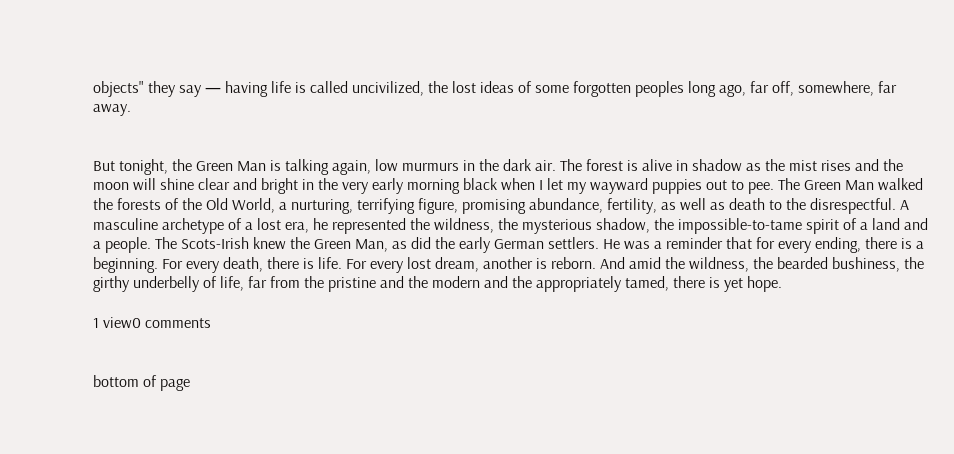objects" they say — having life is called uncivilized, the lost ideas of some forgotten peoples long ago, far off, somewhere, far away.


But tonight, the Green Man is talking again, low murmurs in the dark air. The forest is alive in shadow as the mist rises and the moon will shine clear and bright in the very early morning black when I let my wayward puppies out to pee. The Green Man walked the forests of the Old World, a nurturing, terrifying figure, promising abundance, fertility, as well as death to the disrespectful. A masculine archetype of a lost era, he represented the wildness, the mysterious shadow, the impossible-to-tame spirit of a land and a people. The Scots-Irish knew the Green Man, as did the early German settlers. He was a reminder that for every ending, there is a beginning. For every death, there is life. For every lost dream, another is reborn. And amid the wildness, the bearded bushiness, the girthy underbelly of life, far from the pristine and the modern and the appropriately tamed, there is yet hope.

1 view0 comments


bottom of page